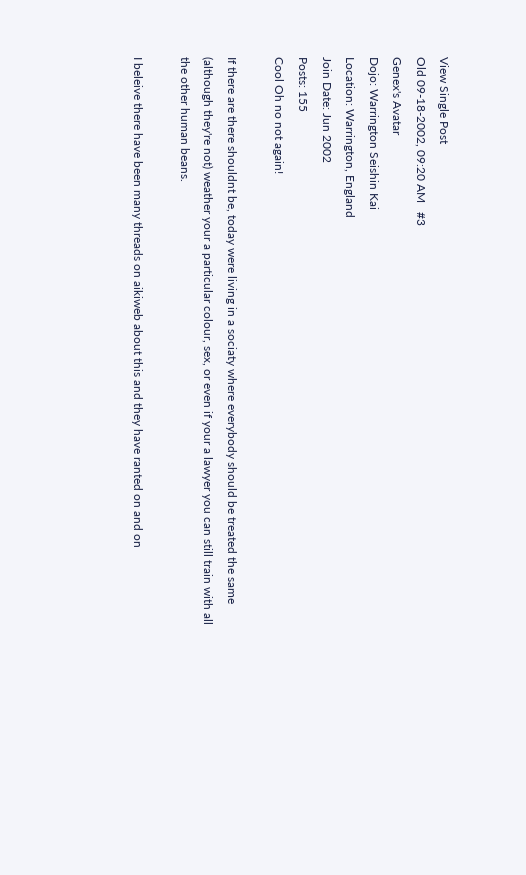View Single Post
Old 09-18-2002, 09:20 AM   #3
Genex's Avatar
Dojo: Warrington Seishin Kai
Location: Warrington, England
Join Date: Jun 2002
Posts: 155
Cool Oh no not again!

If there are there shouldnt be, today were living in a sociaty where everybody should be treated the same (although they're not) weather your a particular colour, sex, or even if your a lawyer you can still train with all the other human beans.

I beleive there have been many threads on aikiweb about this and they have ranted on and on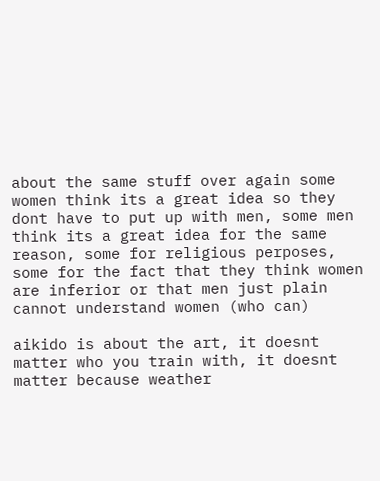about the same stuff over again some women think its a great idea so they dont have to put up with men, some men think its a great idea for the same reason, some for religious perposes, some for the fact that they think women are inferior or that men just plain cannot understand women (who can)

aikido is about the art, it doesnt matter who you train with, it doesnt matter because weather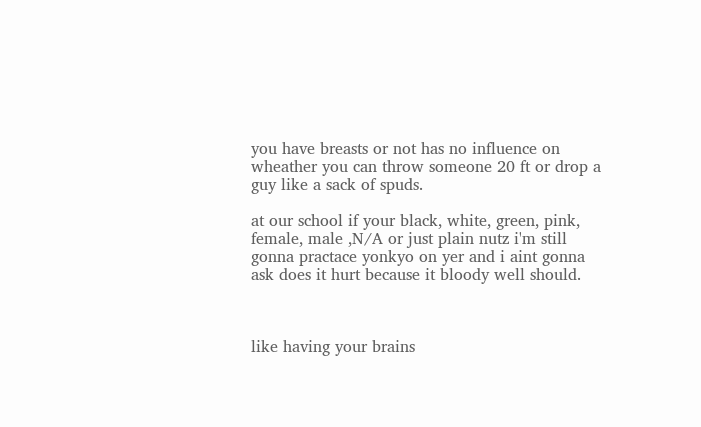you have breasts or not has no influence on wheather you can throw someone 20 ft or drop a guy like a sack of spuds.

at our school if your black, white, green, pink, female, male ,N/A or just plain nutz i'm still gonna practace yonkyo on yer and i aint gonna ask does it hurt because it bloody well should.



like having your brains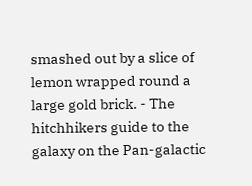smashed out by a slice of lemon wrapped round a large gold brick. - The hitchhikers guide to the galaxy on the Pan-galactic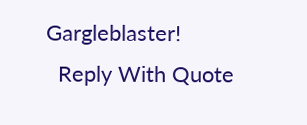Gargleblaster!
  Reply With Quote